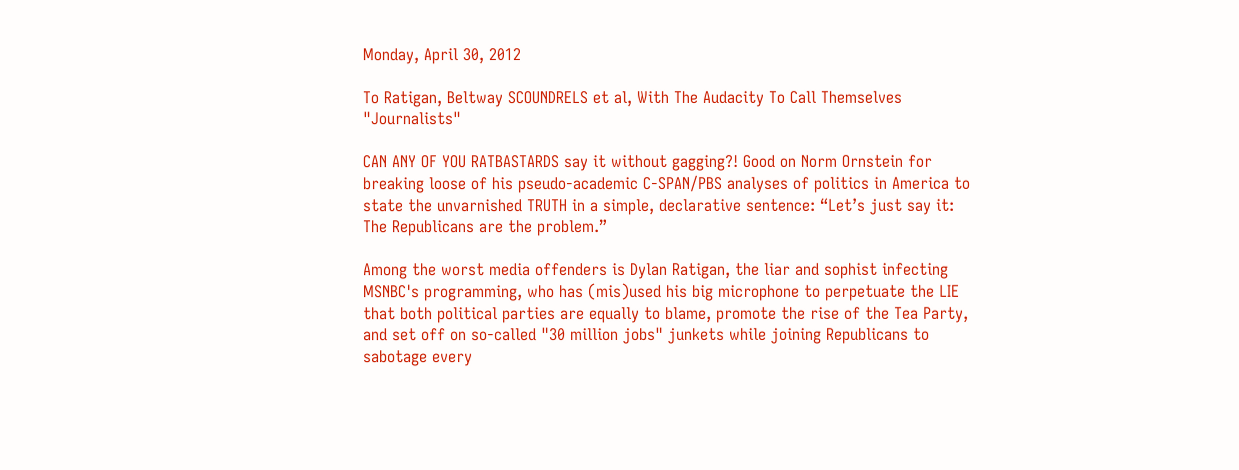Monday, April 30, 2012

To Ratigan, Beltway SCOUNDRELS et al, With The Audacity To Call Themselves "Journalists"

CAN ANY OF YOU RATBASTARDS say it without gagging?! Good on Norm Ornstein for breaking loose of his pseudo-academic C-SPAN/PBS analyses of politics in America to state the unvarnished TRUTH in a simple, declarative sentence: “Let’s just say it: The Republicans are the problem.”

Among the worst media offenders is Dylan Ratigan, the liar and sophist infecting MSNBC's programming, who has (mis)used his big microphone to perpetuate the LIE that both political parties are equally to blame, promote the rise of the Tea Party, and set off on so-called "30 million jobs" junkets while joining Republicans to sabotage every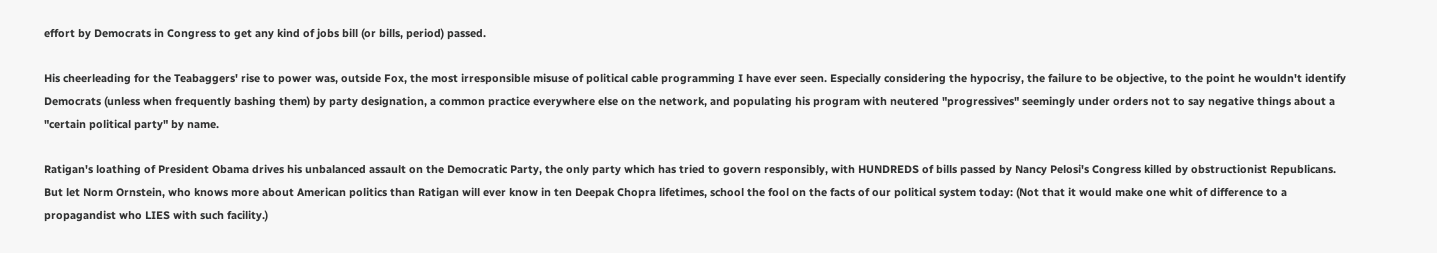effort by Democrats in Congress to get any kind of jobs bill (or bills, period) passed.

His cheerleading for the Teabaggers' rise to power was, outside Fox, the most irresponsible misuse of political cable programming I have ever seen. Especially considering the hypocrisy, the failure to be objective, to the point he wouldn't identify Democrats (unless when frequently bashing them) by party designation, a common practice everywhere else on the network, and populating his program with neutered "progressives" seemingly under orders not to say negative things about a "certain political party" by name.

Ratigan's loathing of President Obama drives his unbalanced assault on the Democratic Party, the only party which has tried to govern responsibly, with HUNDREDS of bills passed by Nancy Pelosi's Congress killed by obstructionist Republicans. But let Norm Ornstein, who knows more about American politics than Ratigan will ever know in ten Deepak Chopra lifetimes, school the fool on the facts of our political system today: (Not that it would make one whit of difference to a propagandist who LIES with such facility.)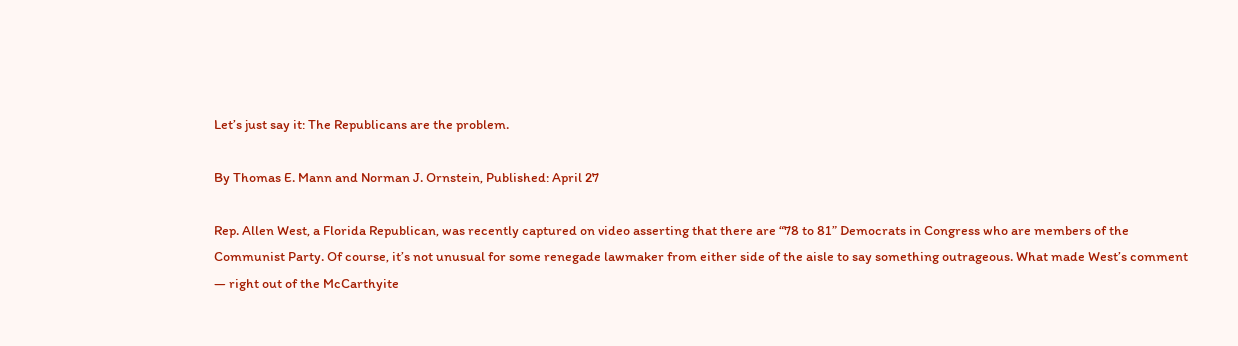Let’s just say it: The Republicans are the problem.

By Thomas E. Mann and Norman J. Ornstein, Published: April 27

Rep. Allen West, a Florida Republican, was recently captured on video asserting that there are “78 to 81” Democrats in Congress who are members of the Communist Party. Of course, it’s not unusual for some renegade lawmaker from either side of the aisle to say something outrageous. What made West’s comment — right out of the McCarthyite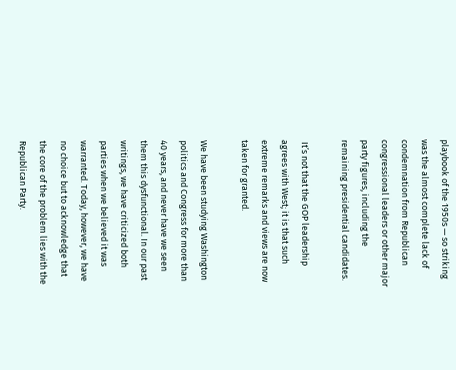playbook of the 1950s — so striking was the almost complete lack of condemnation from Republican congressional leaders or other major party figures, including the remaining presidential candidates.

 It’s not that the GOP leadership agrees with West; it is that such extreme remarks and views are now taken for granted.

We have been studying Washington politics and Congress for more than 40 years, and never have we seen them this dysfunctional. In our past writings, we have criticized both parties when we believed it was warranted. Today, however, we have no choice but to acknowledge that the core of the problem lies with the Republican Party.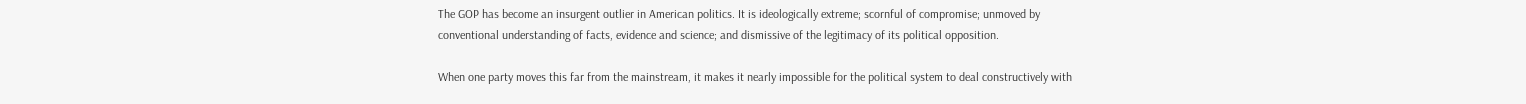The GOP has become an insurgent outlier in American politics. It is ideologically extreme; scornful of compromise; unmoved by conventional understanding of facts, evidence and science; and dismissive of the legitimacy of its political opposition.

When one party moves this far from the mainstream, it makes it nearly impossible for the political system to deal constructively with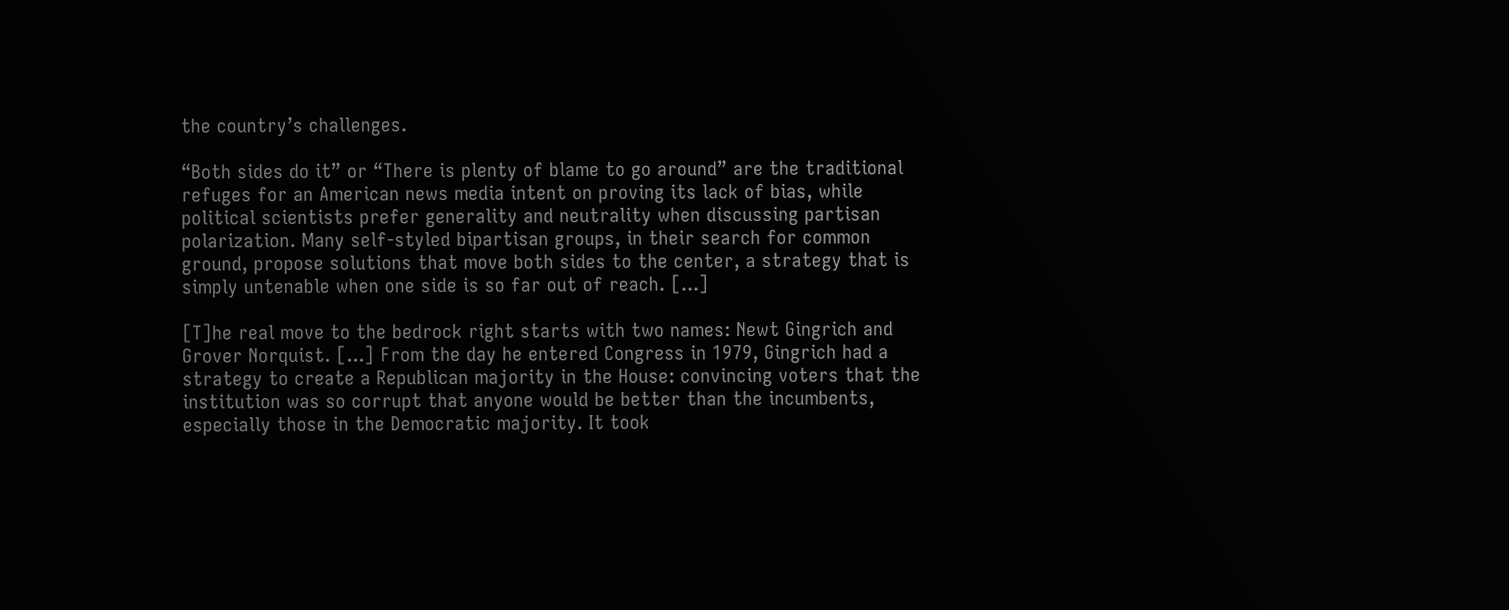the country’s challenges.

“Both sides do it” or “There is plenty of blame to go around” are the traditional refuges for an American news media intent on proving its lack of bias, while political scientists prefer generality and neutrality when discussing partisan polarization. Many self-styled bipartisan groups, in their search for common ground, propose solutions that move both sides to the center, a strategy that is simply untenable when one side is so far out of reach. [...]

[T]he real move to the bedrock right starts with two names: Newt Gingrich and Grover Norquist. [...] From the day he entered Congress in 1979, Gingrich had a strategy to create a Republican majority in the House: convincing voters that the institution was so corrupt that anyone would be better than the incumbents, especially those in the Democratic majority. It took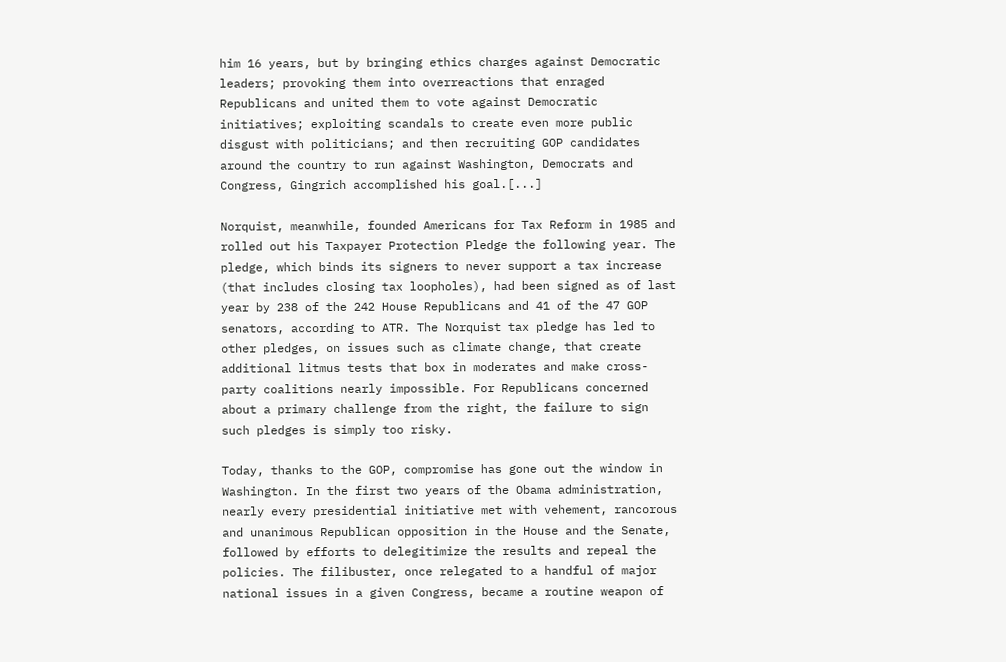him 16 years, but by bringing ethics charges against Democratic leaders; provoking them into overreactions that enraged Republicans and united them to vote against Democratic initiatives; exploiting scandals to create even more public disgust with politicians; and then recruiting GOP candidates around the country to run against Washington, Democrats and Congress, Gingrich accomplished his goal.[...]

Norquist, meanwhile, founded Americans for Tax Reform in 1985 and rolled out his Taxpayer Protection Pledge the following year. The pledge, which binds its signers to never support a tax increase (that includes closing tax loopholes), had been signed as of last year by 238 of the 242 House Republicans and 41 of the 47 GOP senators, according to ATR. The Norquist tax pledge has led to other pledges, on issues such as climate change, that create additional litmus tests that box in moderates and make cross-party coalitions nearly impossible. For Republicans concerned about a primary challenge from the right, the failure to sign such pledges is simply too risky.

Today, thanks to the GOP, compromise has gone out the window in Washington. In the first two years of the Obama administration, nearly every presidential initiative met with vehement, rancorous and unanimous Republican opposition in the House and the Senate, followed by efforts to delegitimize the results and repeal the policies. The filibuster, once relegated to a handful of major national issues in a given Congress, became a routine weapon of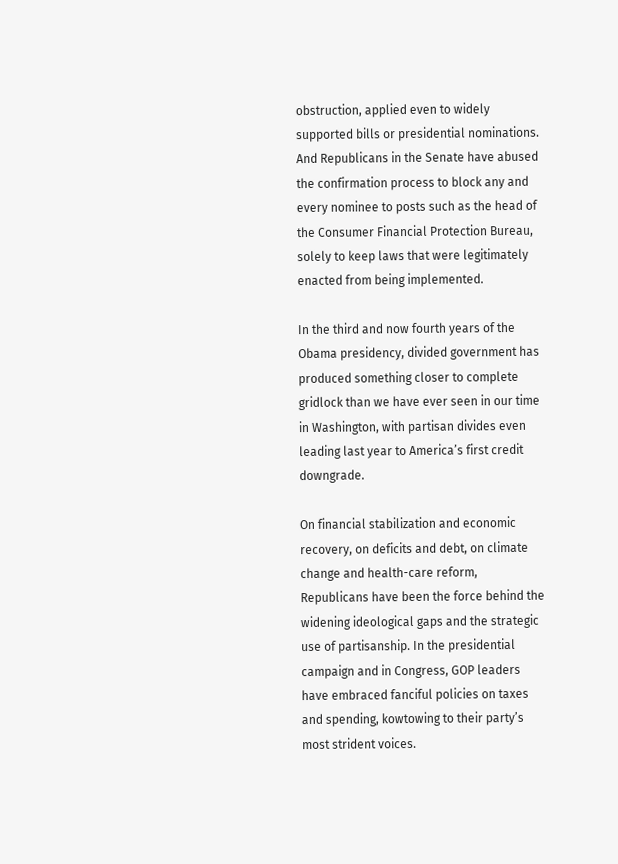obstruction, applied even to widely supported bills or presidential nominations. And Republicans in the Senate have abused the confirmation process to block any and every nominee to posts such as the head of the Consumer Financial Protection Bureau, solely to keep laws that were legitimately enacted from being implemented.

In the third and now fourth years of the Obama presidency, divided government has produced something closer to complete gridlock than we have ever seen in our time in Washington, with partisan divides even leading last year to America’s first credit downgrade.

On financial stabilization and economic recovery, on deficits and debt, on climate change and health-care reform, Republicans have been the force behind the widening ideological gaps and the strategic use of partisanship. In the presidential campaign and in Congress, GOP leaders have embraced fanciful policies on taxes and spending, kowtowing to their party’s most strident voices.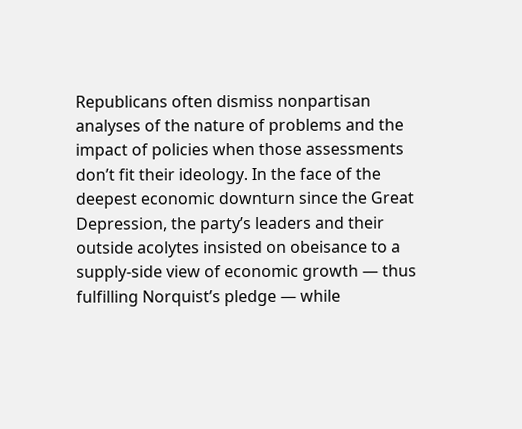Republicans often dismiss nonpartisan analyses of the nature of problems and the impact of policies when those assessments don’t fit their ideology. In the face of the deepest economic downturn since the Great Depression, the party’s leaders and their outside acolytes insisted on obeisance to a supply-side view of economic growth — thus fulfilling Norquist’s pledge — while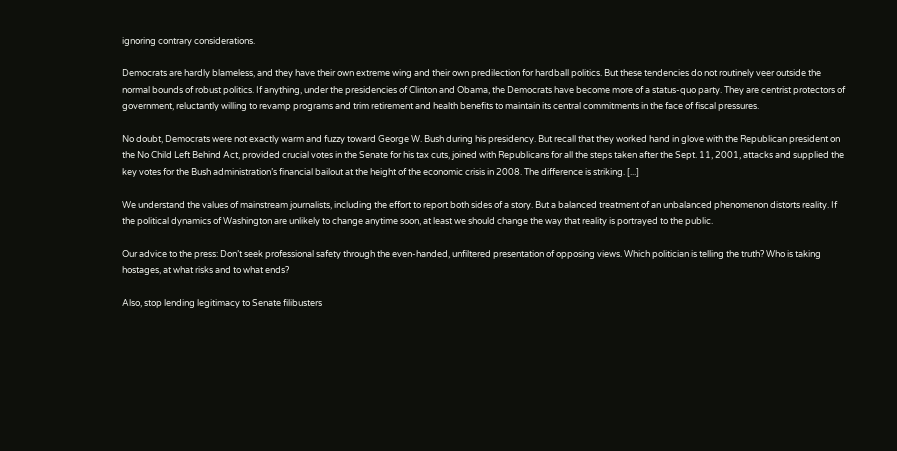ignoring contrary considerations.

Democrats are hardly blameless, and they have their own extreme wing and their own predilection for hardball politics. But these tendencies do not routinely veer outside the normal bounds of robust politics. If anything, under the presidencies of Clinton and Obama, the Democrats have become more of a status-quo party. They are centrist protectors of government, reluctantly willing to revamp programs and trim retirement and health benefits to maintain its central commitments in the face of fiscal pressures.

No doubt, Democrats were not exactly warm and fuzzy toward George W. Bush during his presidency. But recall that they worked hand in glove with the Republican president on the No Child Left Behind Act, provided crucial votes in the Senate for his tax cuts, joined with Republicans for all the steps taken after the Sept. 11, 2001, attacks and supplied the key votes for the Bush administration’s financial bailout at the height of the economic crisis in 2008. The difference is striking. [...]

We understand the values of mainstream journalists, including the effort to report both sides of a story. But a balanced treatment of an unbalanced phenomenon distorts reality. If the political dynamics of Washington are unlikely to change anytime soon, at least we should change the way that reality is portrayed to the public.

Our advice to the press: Don’t seek professional safety through the even-handed, unfiltered presentation of opposing views. Which politician is telling the truth? Who is taking hostages, at what risks and to what ends?

Also, stop lending legitimacy to Senate filibusters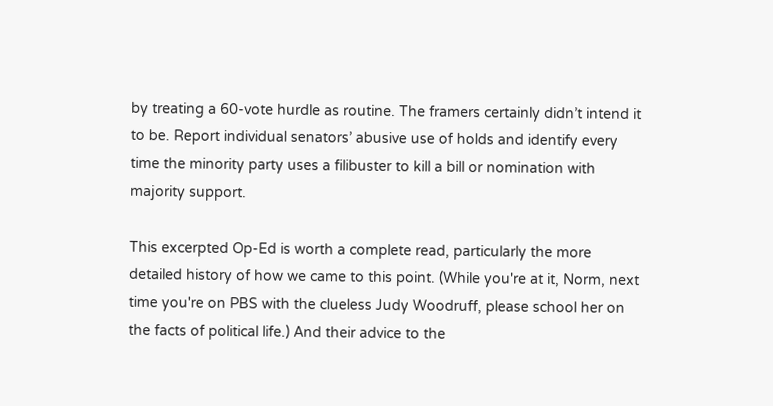by treating a 60-vote hurdle as routine. The framers certainly didn’t intend it to be. Report individual senators’ abusive use of holds and identify every time the minority party uses a filibuster to kill a bill or nomination with majority support.

This excerpted Op-Ed is worth a complete read, particularly the more detailed history of how we came to this point. (While you're at it, Norm, next time you're on PBS with the clueless Judy Woodruff, please school her on the facts of political life.) And their advice to the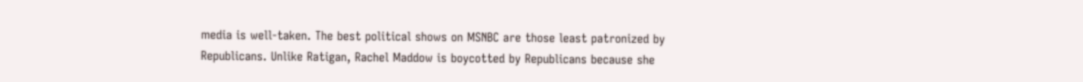media is well-taken. The best political shows on MSNBC are those least patronized by Republicans. Unlike Ratigan, Rachel Maddow is boycotted by Republicans because she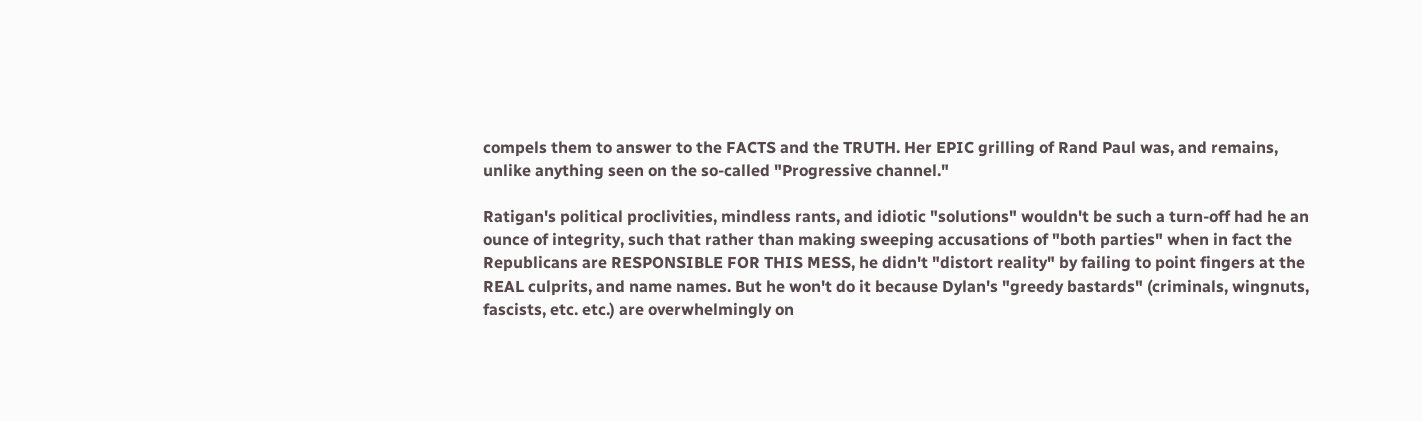compels them to answer to the FACTS and the TRUTH. Her EPIC grilling of Rand Paul was, and remains, unlike anything seen on the so-called "Progressive channel."

Ratigan's political proclivities, mindless rants, and idiotic "solutions" wouldn't be such a turn-off had he an ounce of integrity, such that rather than making sweeping accusations of "both parties" when in fact the Republicans are RESPONSIBLE FOR THIS MESS, he didn't "distort reality" by failing to point fingers at the REAL culprits, and name names. But he won't do it because Dylan's "greedy bastards" (criminals, wingnuts, fascists, etc. etc.) are overwhelmingly on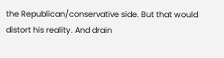the Republican/conservative side. But that would distort his reality. And drain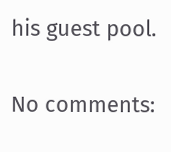his guest pool.

No comments: